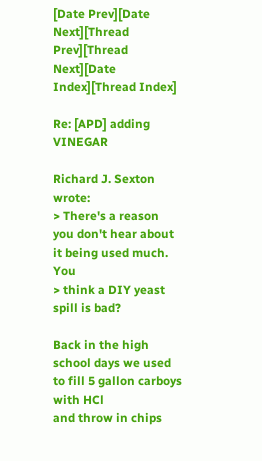[Date Prev][Date Next][Thread Prev][Thread Next][Date Index][Thread Index]

Re: [APD] adding VINEGAR

Richard J. Sexton wrote:
> There's a reason you don't hear about it being used much. You
> think a DIY yeast spill is bad?

Back in the high school days we used to fill 5 gallon carboys with HCl
and throw in chips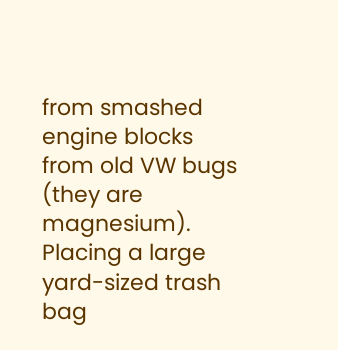from smashed engine blocks from old VW bugs (they are
magnesium). Placing a large yard-sized trash bag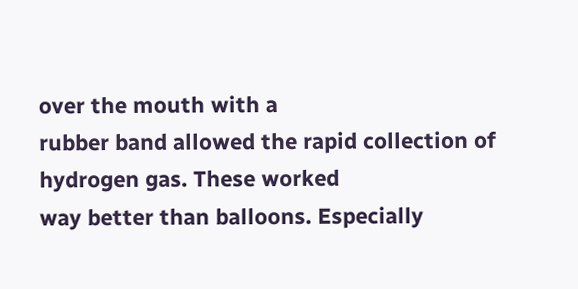over the mouth with a
rubber band allowed the rapid collection of hydrogen gas. These worked
way better than balloons. Especially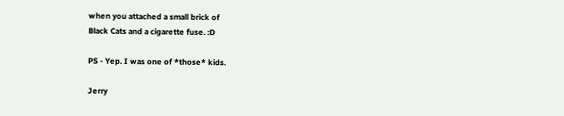when you attached a small brick of
Black Cats and a cigarette fuse. :D

PS - Yep. I was one of *those* kids.

Jerry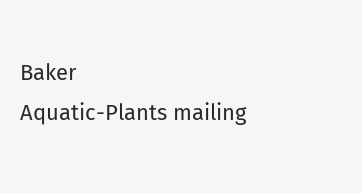Baker
Aquatic-Plants mailing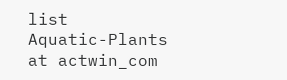list
Aquatic-Plants at actwin_com